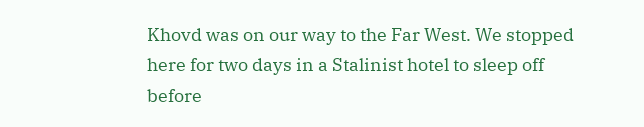Khovd was on our way to the Far West. We stopped here for two days in a Stalinist hotel to sleep off before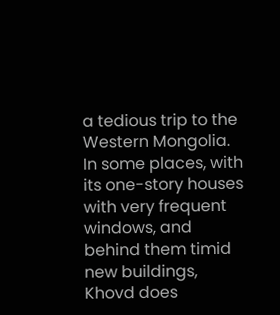a tedious trip to the Western Mongolia. In some places, with its one-story houses with very frequent windows, and behind them timid new buildings, Khovd does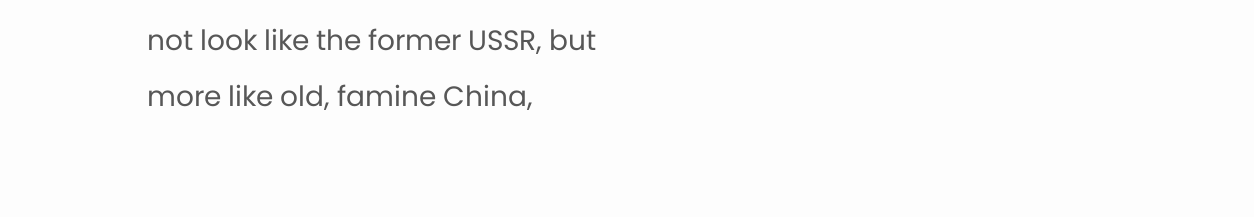not look like the former USSR, but more like old, famine China,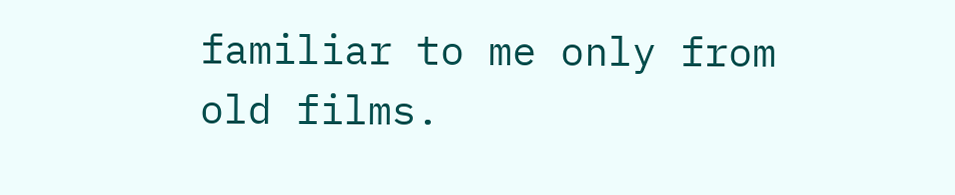familiar to me only from old films.